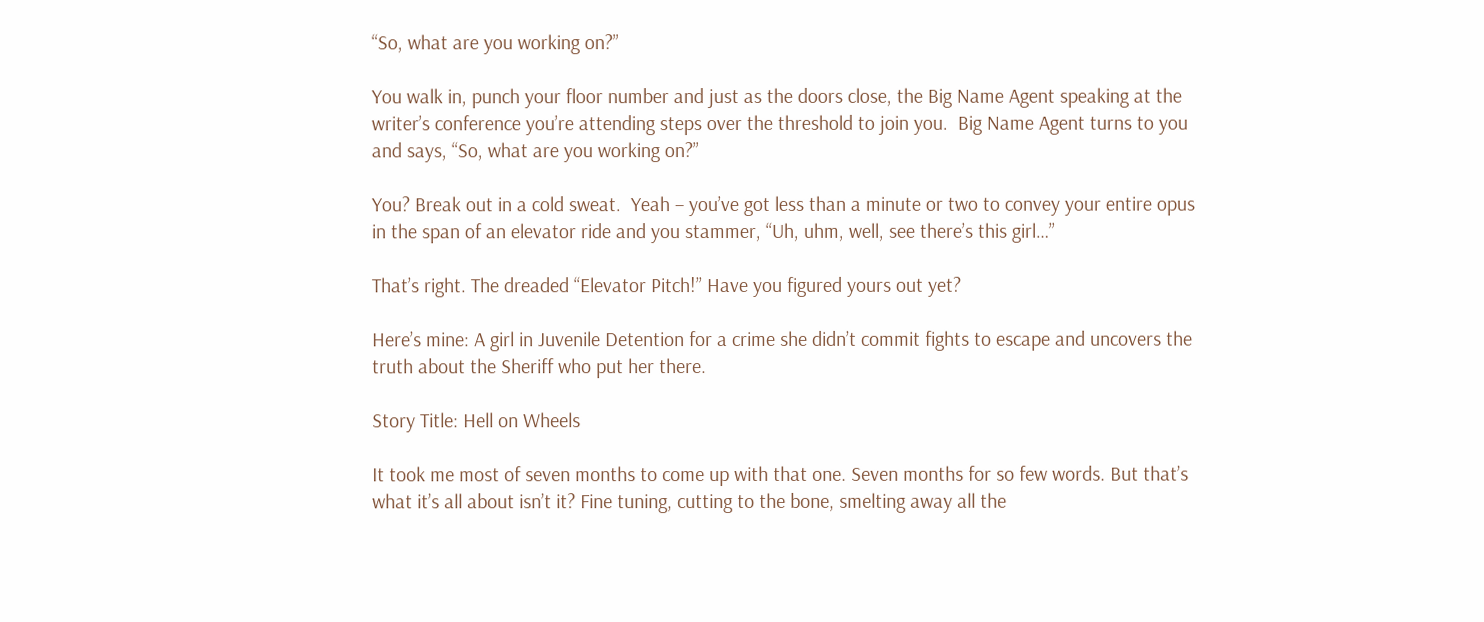“So, what are you working on?”

You walk in, punch your floor number and just as the doors close, the Big Name Agent speaking at the writer’s conference you’re attending steps over the threshold to join you.  Big Name Agent turns to you and says, “So, what are you working on?”

You? Break out in a cold sweat.  Yeah – you’ve got less than a minute or two to convey your entire opus in the span of an elevator ride and you stammer, “Uh, uhm, well, see there’s this girl…”

That’s right. The dreaded “Elevator Pitch!” Have you figured yours out yet?

Here’s mine: A girl in Juvenile Detention for a crime she didn’t commit fights to escape and uncovers the truth about the Sheriff who put her there.

Story Title: Hell on Wheels

It took me most of seven months to come up with that one. Seven months for so few words. But that’s what it’s all about isn’t it? Fine tuning, cutting to the bone, smelting away all the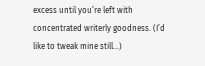excess until you’re left with concentrated writerly goodness. (I’d like to tweak mine still…)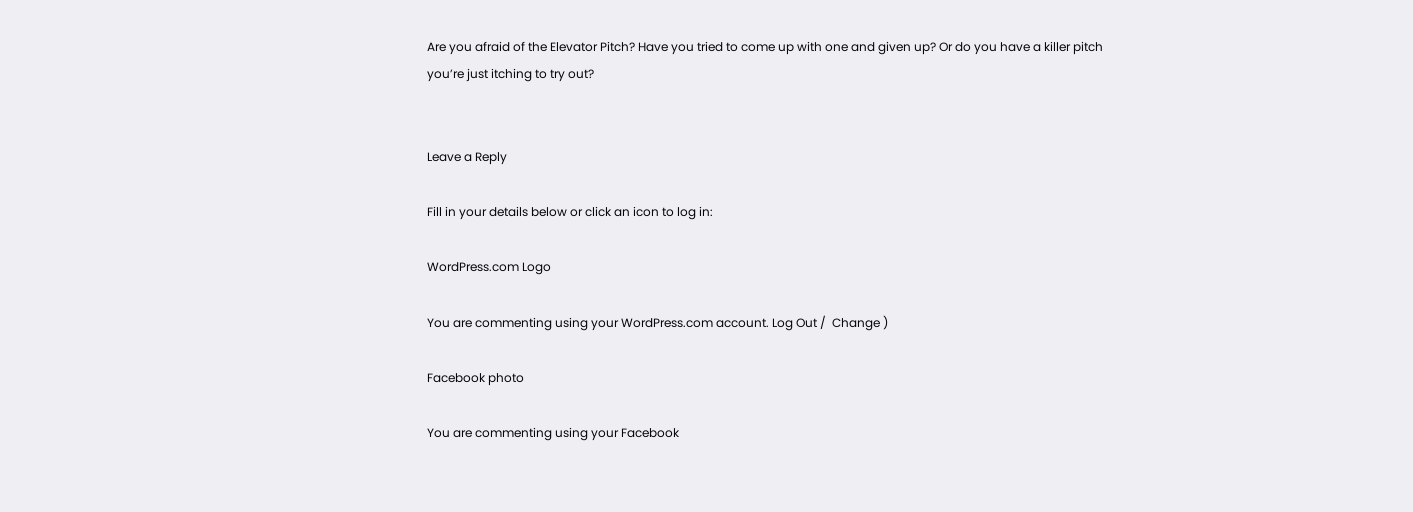Are you afraid of the Elevator Pitch? Have you tried to come up with one and given up? Or do you have a killer pitch you’re just itching to try out?


Leave a Reply

Fill in your details below or click an icon to log in:

WordPress.com Logo

You are commenting using your WordPress.com account. Log Out /  Change )

Facebook photo

You are commenting using your Facebook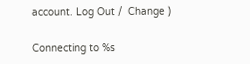account. Log Out /  Change )

Connecting to %s